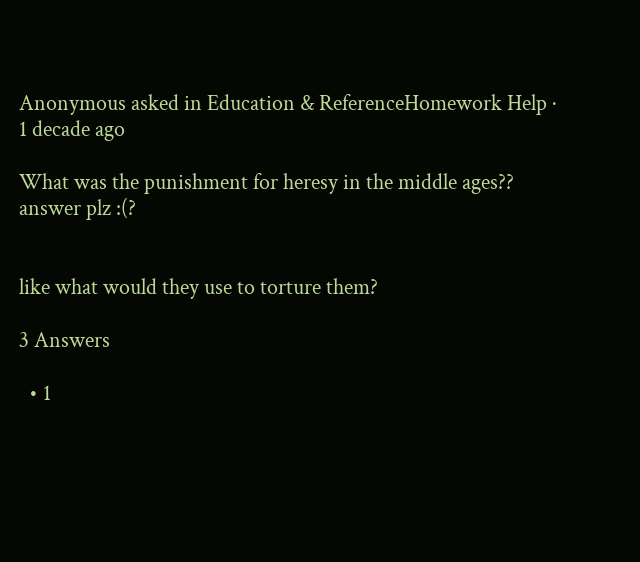Anonymous asked in Education & ReferenceHomework Help · 1 decade ago

What was the punishment for heresy in the middle ages?? answer plz :(?


like what would they use to torture them?

3 Answers

  • 1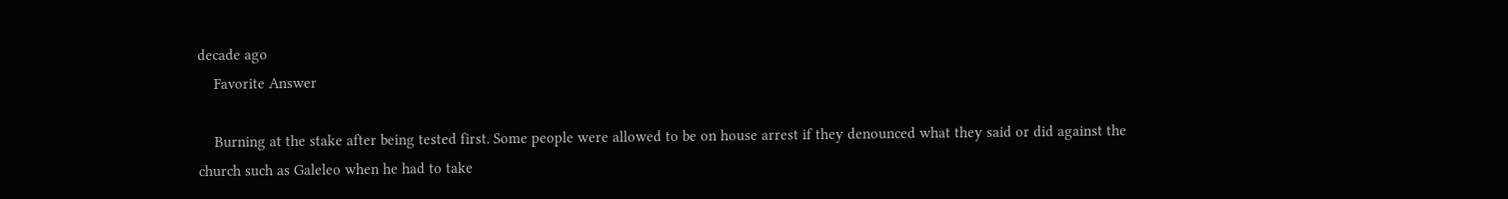decade ago
    Favorite Answer

    Burning at the stake after being tested first. Some people were allowed to be on house arrest if they denounced what they said or did against the church such as Galeleo when he had to take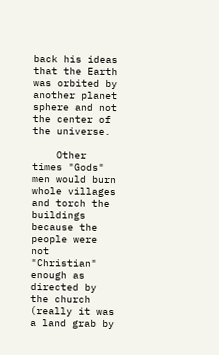back his ideas that the Earth was orbited by another planet sphere and not the center of the universe.

    Other times "Gods" men would burn whole villages and torch the buildings because the people were not "Christian" enough as directed by the church (really it was a land grab by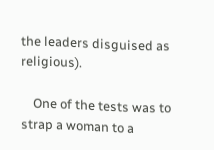the leaders disguised as religious).

    One of the tests was to strap a woman to a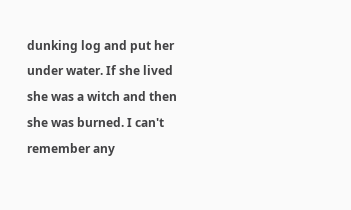dunking log and put her under water. If she lived she was a witch and then she was burned. I can't remember any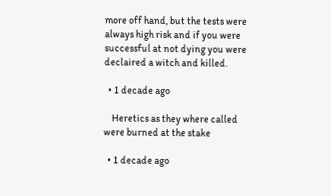more off hand, but the tests were always high risk and if you were successful at not dying you were declaired a witch and killed.

  • 1 decade ago

    Heretics as they where called were burned at the stake

  • 1 decade ago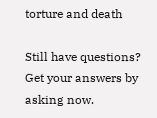torture and death

Still have questions? Get your answers by asking now.